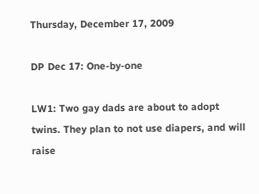Thursday, December 17, 2009

DP Dec 17: One-by-one

LW1: Two gay dads are about to adopt twins. They plan to not use diapers, and will raise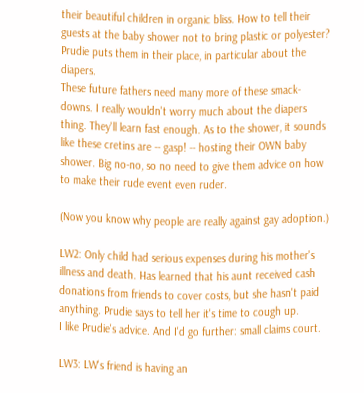their beautiful children in organic bliss. How to tell their guests at the baby shower not to bring plastic or polyester? Prudie puts them in their place, in particular about the diapers.
These future fathers need many more of these smack-downs. I really wouldn't worry much about the diapers thing. They'll learn fast enough. As to the shower, it sounds like these cretins are -- gasp! -- hosting their OWN baby shower. Big no-no, so no need to give them advice on how to make their rude event even ruder.

(Now you know why people are really against gay adoption.)

LW2: Only child had serious expenses during his mother's illness and death. Has learned that his aunt received cash donations from friends to cover costs, but she hasn't paid anything. Prudie says to tell her it's time to cough up.
I like Prudie's advice. And I'd go further: small claims court.

LW3: LW's friend is having an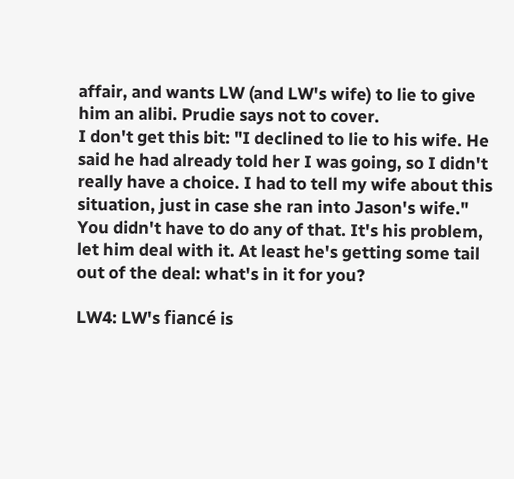affair, and wants LW (and LW's wife) to lie to give him an alibi. Prudie says not to cover.
I don't get this bit: "I declined to lie to his wife. He said he had already told her I was going, so I didn't really have a choice. I had to tell my wife about this situation, just in case she ran into Jason's wife." You didn't have to do any of that. It's his problem, let him deal with it. At least he's getting some tail out of the deal: what's in it for you?

LW4: LW's fiancé is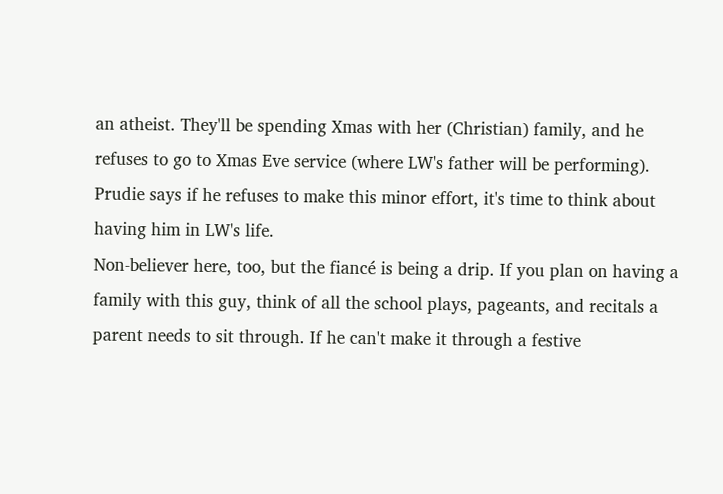an atheist. They'll be spending Xmas with her (Christian) family, and he refuses to go to Xmas Eve service (where LW's father will be performing). Prudie says if he refuses to make this minor effort, it's time to think about having him in LW's life.
Non-believer here, too, but the fiancé is being a drip. If you plan on having a family with this guy, think of all the school plays, pageants, and recitals a parent needs to sit through. If he can't make it through a festive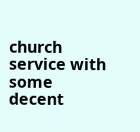church service with some decent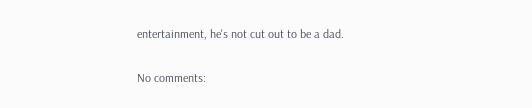entertainment, he's not cut out to be a dad.

No comments: